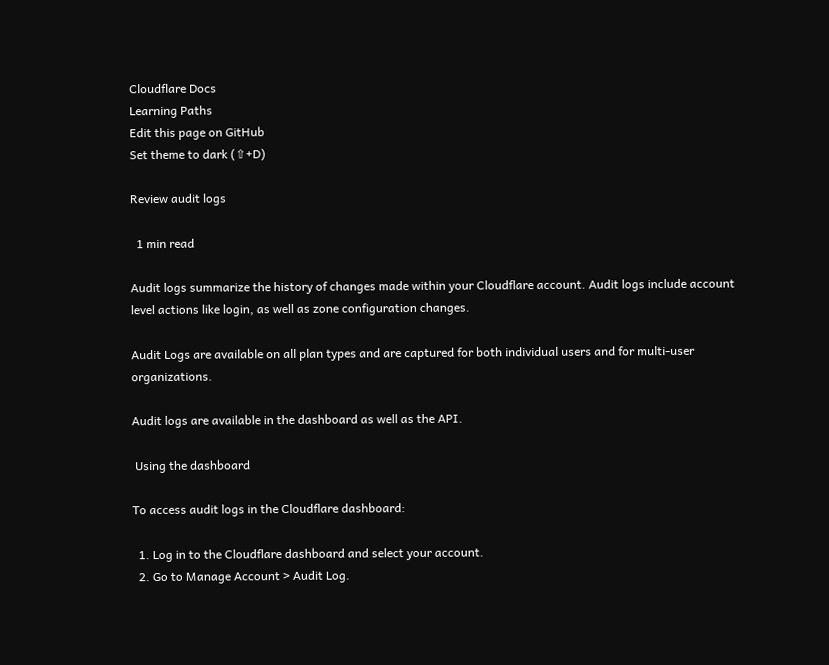Cloudflare Docs
Learning Paths
Edit this page on GitHub
Set theme to dark (⇧+D)

Review audit logs

  1 min read

Audit logs summarize the history of changes made within your Cloudflare account. Audit logs include account level actions like login, as well as zone configuration changes.

Audit Logs are available on all plan types and are captured for both individual users and for multi-user organizations.

Audit logs are available in the dashboard as well as the API.

 Using the dashboard

To access audit logs in the Cloudflare dashboard:

  1. Log in to the Cloudflare dashboard and select your account.
  2. Go to Manage Account > Audit Log.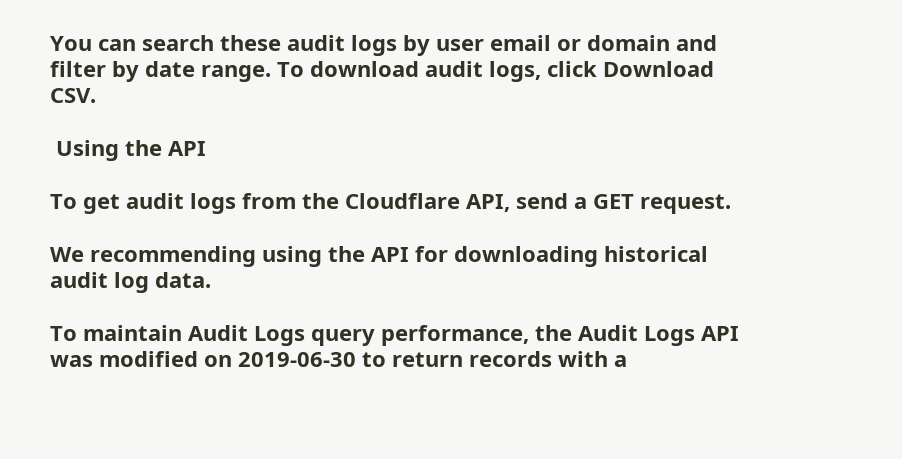You can search these audit logs by user email or domain and filter by date range. To download audit logs, click Download CSV.

 Using the API

To get audit logs from the Cloudflare API, send a GET request.

We recommending using the API for downloading historical audit log data.

To maintain Audit Logs query performance, the Audit Logs API was modified on 2019-06-30 to return records with a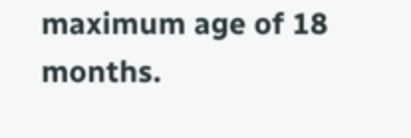maximum age of 18 months.